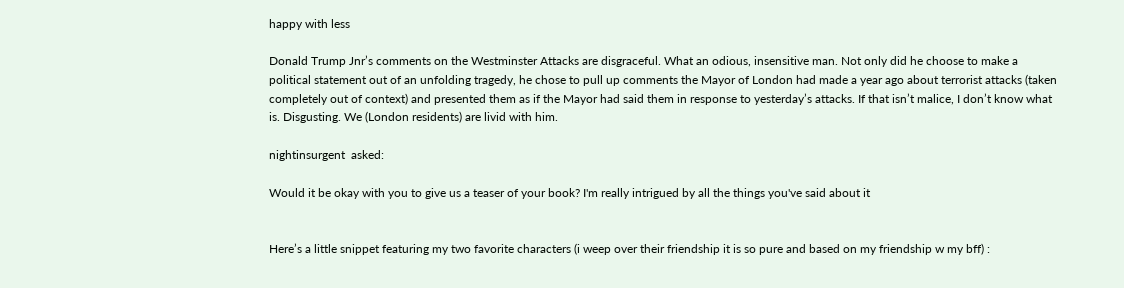happy with less

Donald Trump Jnr’s comments on the Westminster Attacks are disgraceful. What an odious, insensitive man. Not only did he choose to make a political statement out of an unfolding tragedy, he chose to pull up comments the Mayor of London had made a year ago about terrorist attacks (taken completely out of context) and presented them as if the Mayor had said them in response to yesterday’s attacks. If that isn’t malice, I don’t know what is. Disgusting. We (London residents) are livid with him.

nightinsurgent  asked:

Would it be okay with you to give us a teaser of your book? I'm really intrigued by all the things you've said about it


Here’s a little snippet featuring my two favorite characters (i weep over their friendship it is so pure and based on my friendship w my bff) :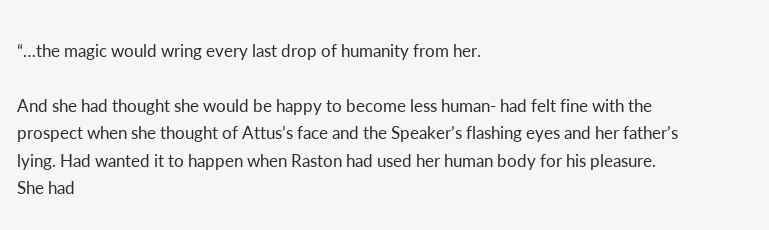“…the magic would wring every last drop of humanity from her.

And she had thought she would be happy to become less human- had felt fine with the prospect when she thought of Attus’s face and the Speaker’s flashing eyes and her father’s lying. Had wanted it to happen when Raston had used her human body for his pleasure. She had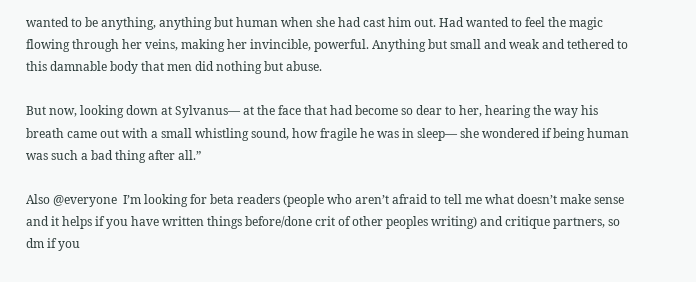wanted to be anything, anything but human when she had cast him out. Had wanted to feel the magic flowing through her veins, making her invincible, powerful. Anything but small and weak and tethered to this damnable body that men did nothing but abuse.

But now, looking down at Sylvanus— at the face that had become so dear to her, hearing the way his breath came out with a small whistling sound, how fragile he was in sleep— she wondered if being human was such a bad thing after all.”

Also @everyone  I’m looking for beta readers (people who aren’t afraid to tell me what doesn’t make sense and it helps if you have written things before/done crit of other peoples writing) and critique partners, so dm if you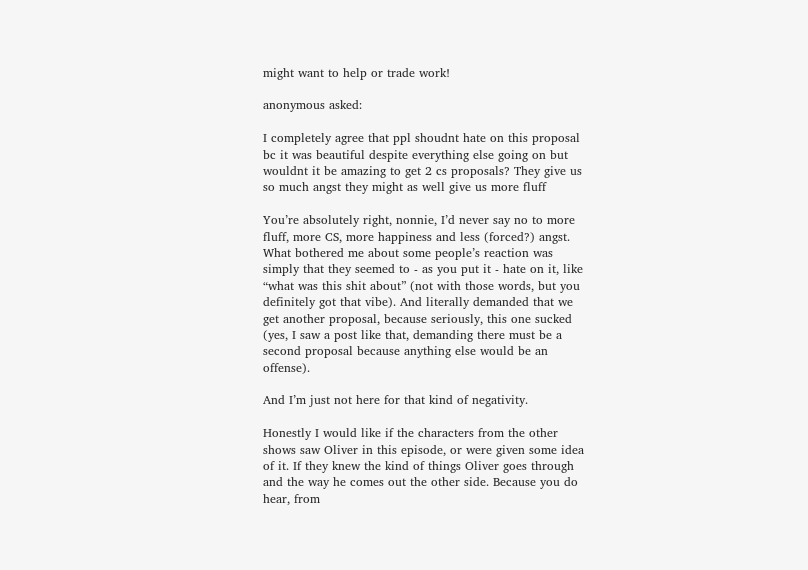might want to help or trade work!

anonymous asked:

I completely agree that ppl shoudnt hate on this proposal bc it was beautiful despite everything else going on but wouldnt it be amazing to get 2 cs proposals? They give us so much angst they might as well give us more fluff

You’re absolutely right, nonnie, I’d never say no to more fluff, more CS, more happiness and less (forced?) angst. What bothered me about some people’s reaction was simply that they seemed to - as you put it - hate on it, like “what was this shit about” (not with those words, but you definitely got that vibe). And literally demanded that we get another proposal, because seriously, this one sucked (yes, I saw a post like that, demanding there must be a second proposal because anything else would be an offense).

And I’m just not here for that kind of negativity.

Honestly I would like if the characters from the other shows saw Oliver in this episode, or were given some idea of it. If they knew the kind of things Oliver goes through and the way he comes out the other side. Because you do hear, from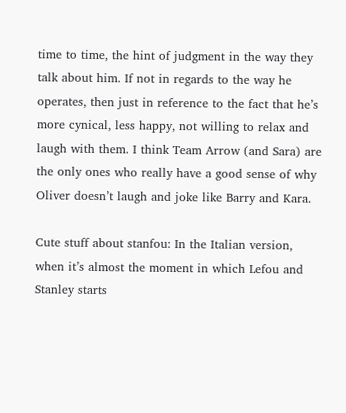time to time, the hint of judgment in the way they talk about him. If not in regards to the way he operates, then just in reference to the fact that he’s more cynical, less happy, not willing to relax and laugh with them. I think Team Arrow (and Sara) are the only ones who really have a good sense of why Oliver doesn’t laugh and joke like Barry and Kara.

Cute stuff about stanfou: In the Italian version, when it’s almost the moment in which Lefou and Stanley starts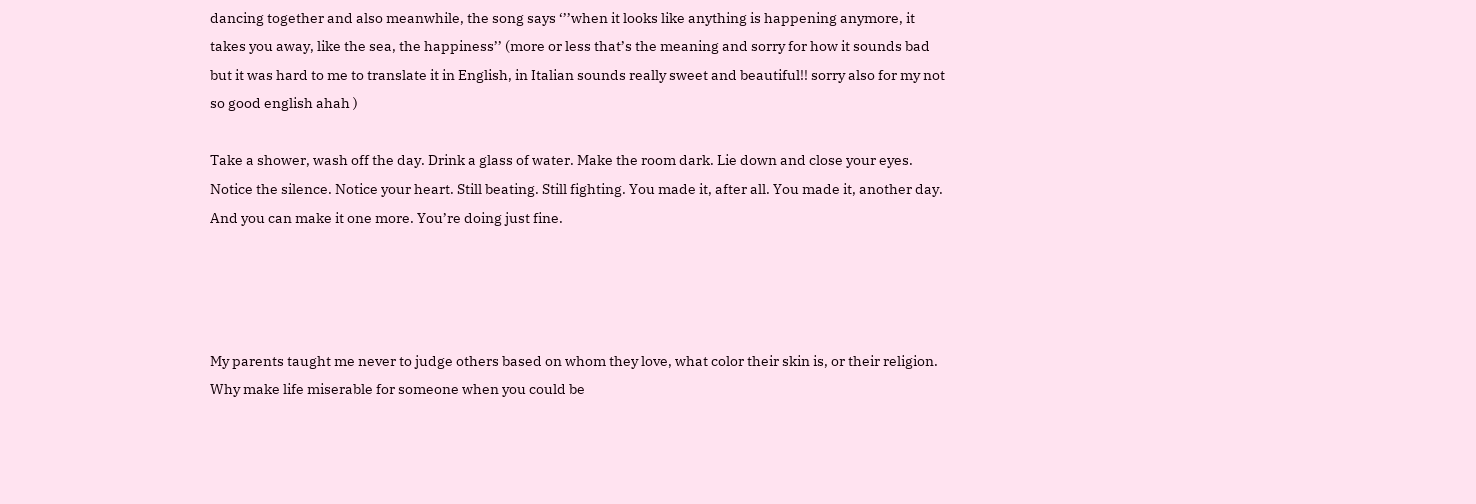dancing together and also meanwhile, the song says ‘’’when it looks like anything is happening anymore, it takes you away, like the sea, the happiness’’ (more or less that’s the meaning and sorry for how it sounds bad but it was hard to me to translate it in English, in Italian sounds really sweet and beautiful!! sorry also for my not so good english ahah )

Take a shower, wash off the day. Drink a glass of water. Make the room dark. Lie down and close your eyes. Notice the silence. Notice your heart. Still beating. Still fighting. You made it, after all. You made it, another day. And you can make it one more. You’re doing just fine.




My parents taught me never to judge others based on whom they love, what color their skin is, or their religion. Why make life miserable for someone when you could be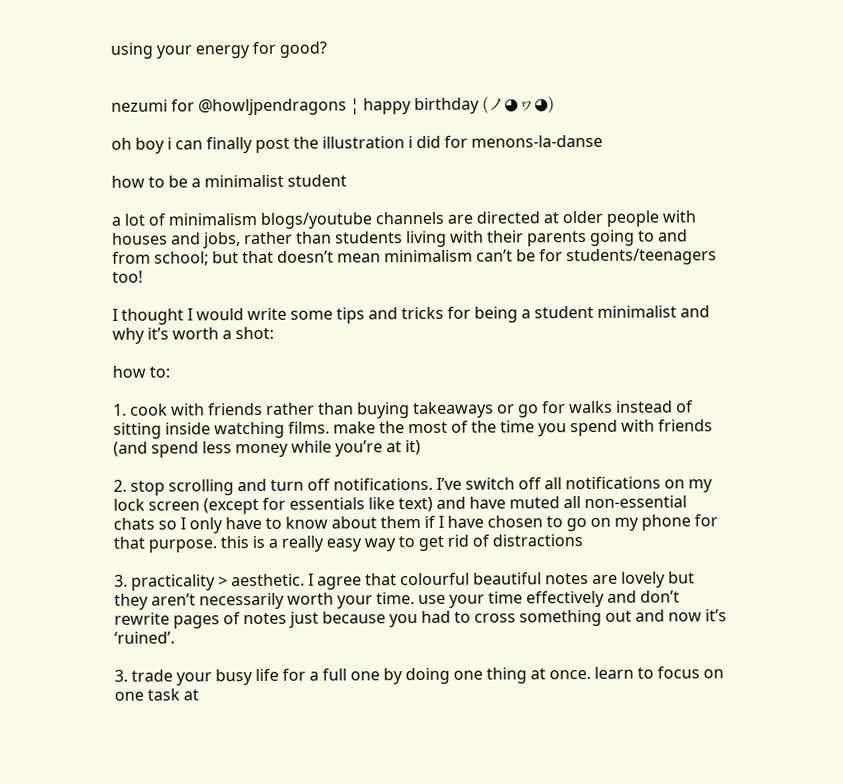using your energy for good?


nezumi for @howljpendragons ¦ happy birthday (ノ◕ヮ◕)

oh boy i can finally post the illustration i did for menons-la-danse

how to be a minimalist student

a lot of minimalism blogs/youtube channels are directed at older people with houses and jobs, rather than students living with their parents going to and from school; but that doesn’t mean minimalism can’t be for students/teenagers too!

I thought I would write some tips and tricks for being a student minimalist and why it’s worth a shot:

how to:

1. cook with friends rather than buying takeaways or go for walks instead of sitting inside watching films. make the most of the time you spend with friends (and spend less money while you’re at it)

2. stop scrolling and turn off notifications. I’ve switch off all notifications on my lock screen (except for essentials like text) and have muted all non-essential chats so I only have to know about them if I have chosen to go on my phone for that purpose. this is a really easy way to get rid of distractions

3. practicality > aesthetic. I agree that colourful beautiful notes are lovely but they aren’t necessarily worth your time. use your time effectively and don’t rewrite pages of notes just because you had to cross something out and now it’s ‘ruined’.

3. trade your busy life for a full one by doing one thing at once. learn to focus on one task at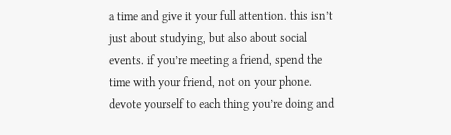a time and give it your full attention. this isn’t just about studying, but also about social events. if you’re meeting a friend, spend the time with your friend, not on your phone. devote yourself to each thing you’re doing and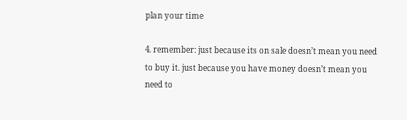plan your time

4. remember: just because its on sale doesn’t mean you need to buy it. just because you have money doesn’t mean you need to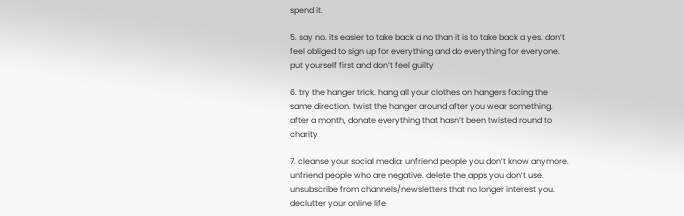spend it.

5. say no. its easier to take back a no than it is to take back a yes. don’t feel obliged to sign up for everything and do everything for everyone. put yourself first and don’t feel guilty

6. try the hanger trick. hang all your clothes on hangers facing the same direction. twist the hanger around after you wear something. after a month, donate everything that hasn’t been twisted round to charity

7. cleanse your social media: unfriend people you don’t know anymore. unfriend people who are negative. delete the apps you don’t use. unsubscribe from channels/newsletters that no longer interest you. declutter your online life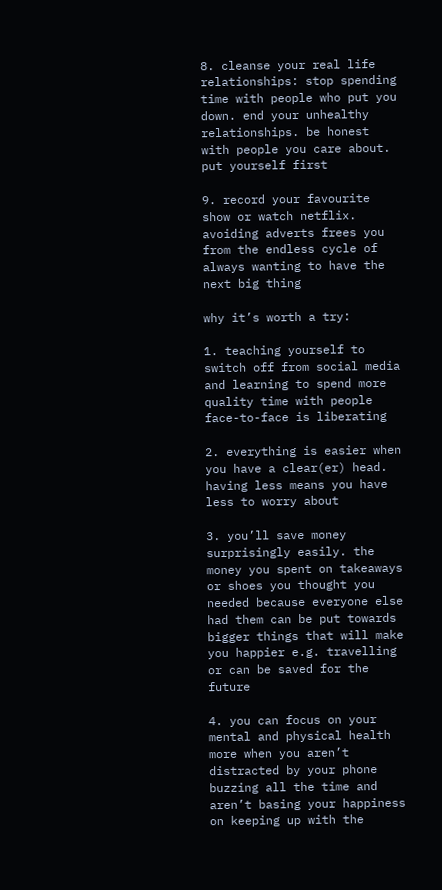8. cleanse your real life relationships: stop spending time with people who put you down. end your unhealthy relationships. be honest with people you care about. put yourself first

9. record your favourite show or watch netflix. avoiding adverts frees you from the endless cycle of always wanting to have the next big thing

why it’s worth a try:

1. teaching yourself to switch off from social media and learning to spend more quality time with people face-to-face is liberating

2. everything is easier when you have a clear(er) head. having less means you have less to worry about

3. you’ll save money surprisingly easily. the money you spent on takeaways or shoes you thought you needed because everyone else had them can be put towards bigger things that will make you happier e.g. travelling or can be saved for the future

4. you can focus on your mental and physical health more when you aren’t distracted by your phone buzzing all the time and aren’t basing your happiness on keeping up with the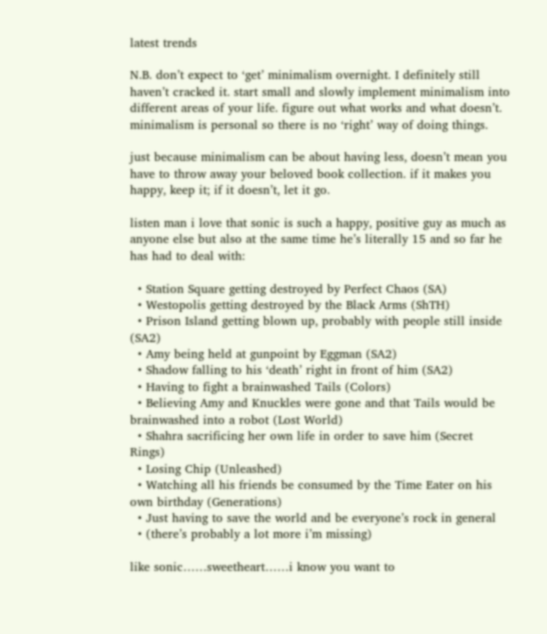latest trends

N.B. don’t expect to ‘get’ minimalism overnight. I definitely still haven’t cracked it. start small and slowly implement minimalism into different areas of your life. figure out what works and what doesn’t. minimalism is personal so there is no ‘right’ way of doing things.

just because minimalism can be about having less, doesn’t mean you have to throw away your beloved book collection. if it makes you happy, keep it; if it doesn’t, let it go.

listen man i love that sonic is such a happy, positive guy as much as anyone else but also at the same time he’s literally 15 and so far he has had to deal with:

  • Station Square getting destroyed by Perfect Chaos (SA)
  • Westopolis getting destroyed by the Black Arms (ShTH)
  • Prison Island getting blown up, probably with people still inside (SA2)
  • Amy being held at gunpoint by Eggman (SA2)
  • Shadow falling to his ‘death’ right in front of him (SA2)
  • Having to fight a brainwashed Tails (Colors)
  • Believing Amy and Knuckles were gone and that Tails would be brainwashed into a robot (Lost World)
  • Shahra sacrificing her own life in order to save him (Secret Rings)
  • Losing Chip (Unleashed)
  • Watching all his friends be consumed by the Time Eater on his own birthday (Generations)
  • Just having to save the world and be everyone’s rock in general
  • (there’s probably a lot more i’m missing)

like sonic……sweetheart……i know you want to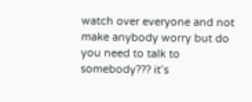watch over everyone and not make anybody worry but do you need to talk to somebody??? it’s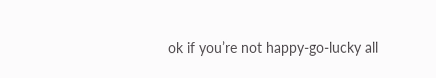ok if you’re not happy-go-lucky all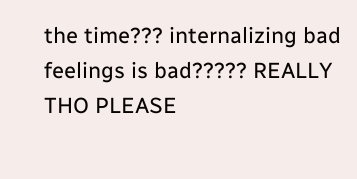the time??? internalizing bad feelings is bad????? REALLY THO PLEASE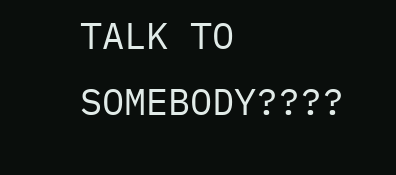TALK TO SOMEBODY????